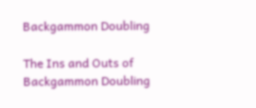Backgammon Doubling

The Ins and Outs of Backgammon Doubling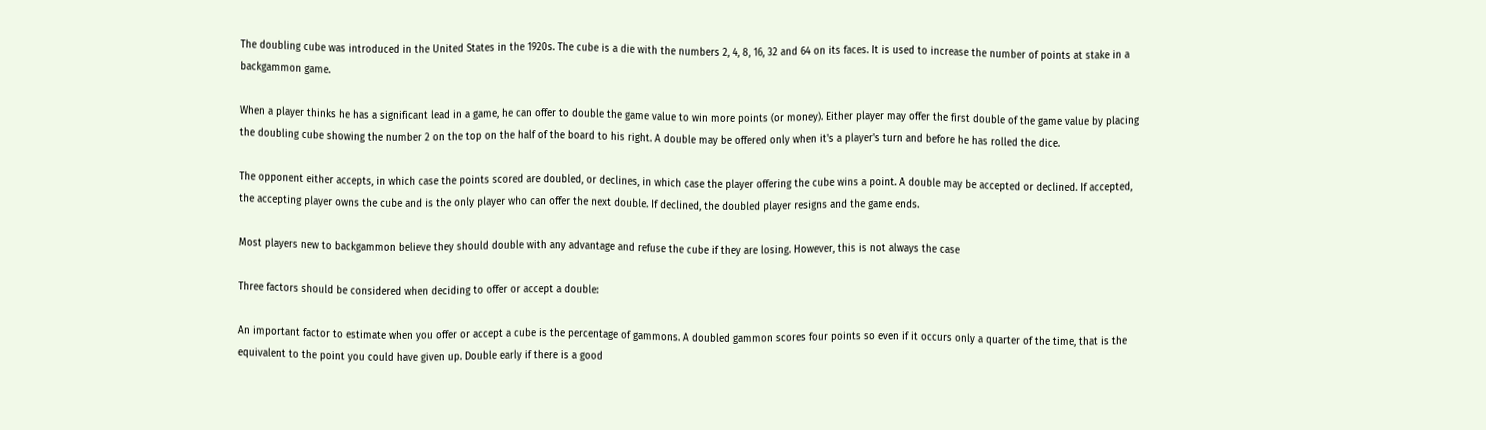The doubling cube was introduced in the United States in the 1920s. The cube is a die with the numbers 2, 4, 8, 16, 32 and 64 on its faces. It is used to increase the number of points at stake in a backgammon game.

When a player thinks he has a significant lead in a game, he can offer to double the game value to win more points (or money). Either player may offer the first double of the game value by placing the doubling cube showing the number 2 on the top on the half of the board to his right. A double may be offered only when it's a player's turn and before he has rolled the dice.

The opponent either accepts, in which case the points scored are doubled, or declines, in which case the player offering the cube wins a point. A double may be accepted or declined. If accepted, the accepting player owns the cube and is the only player who can offer the next double. If declined, the doubled player resigns and the game ends.

Most players new to backgammon believe they should double with any advantage and refuse the cube if they are losing. However, this is not always the case

Three factors should be considered when deciding to offer or accept a double:

An important factor to estimate when you offer or accept a cube is the percentage of gammons. A doubled gammon scores four points so even if it occurs only a quarter of the time, that is the equivalent to the point you could have given up. Double early if there is a good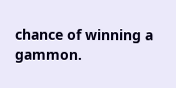chance of winning a gammon.